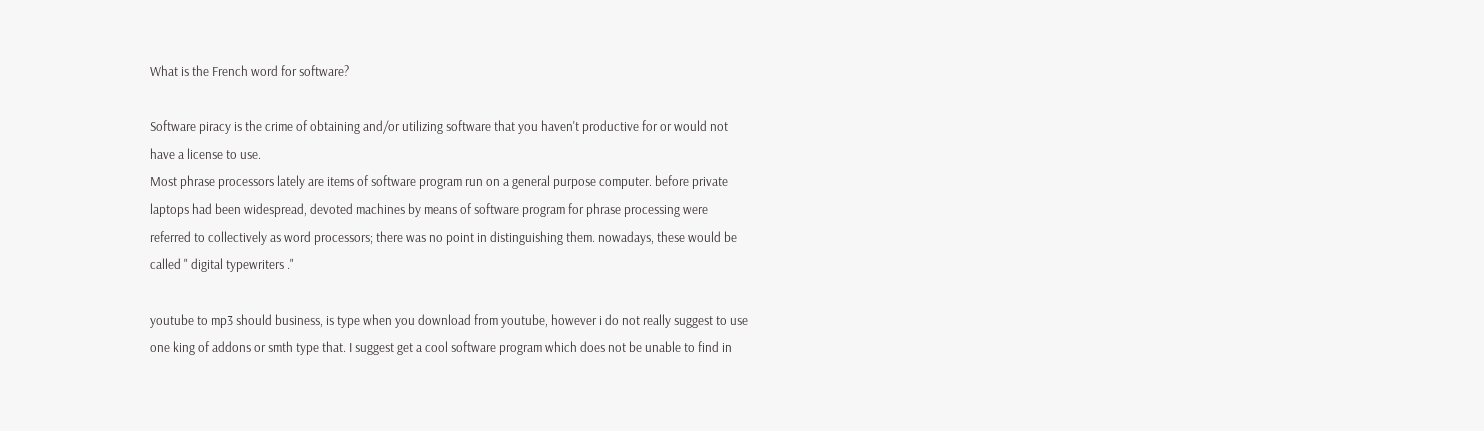What is the French word for software?

Software piracy is the crime of obtaining and/or utilizing software that you haven't productive for or would not have a license to use.
Most phrase processors lately are items of software program run on a general purpose computer. before private laptops had been widespread, devoted machines by means of software program for phrase processing were referred to collectively as word processors; there was no point in distinguishing them. nowadays, these would be called " digital typewriters ."

youtube to mp3 should business, is type when you download from youtube, however i do not really suggest to use one king of addons or smth type that. I suggest get a cool software program which does not be unable to find in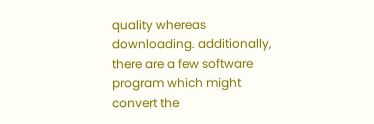quality whereas downloading. additionally, there are a few software program which might convert the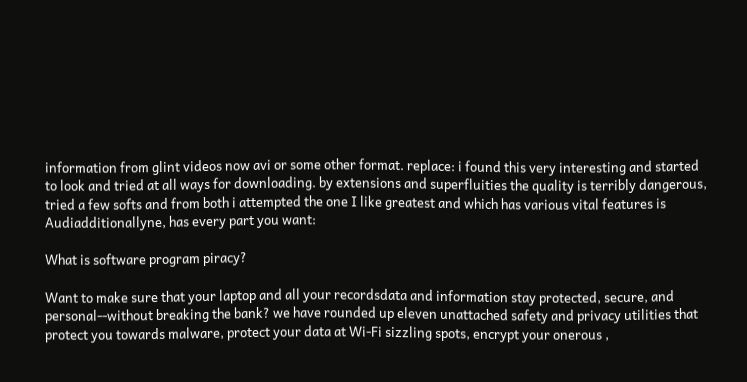information from glint videos now avi or some other format. replace: i found this very interesting and started to look and tried at all ways for downloading. by extensions and superfluities the quality is terribly dangerous, tried a few softs and from both i attempted the one I like greatest and which has various vital features is Audiadditionallyne, has every part you want:

What is software program piracy?

Want to make sure that your laptop and all your recordsdata and information stay protected, secure, and personal--without breaking the bank? we have rounded up eleven unattached safety and privacy utilities that protect you towards malware, protect your data at Wi-Fi sizzling spots, encrypt your onerous ,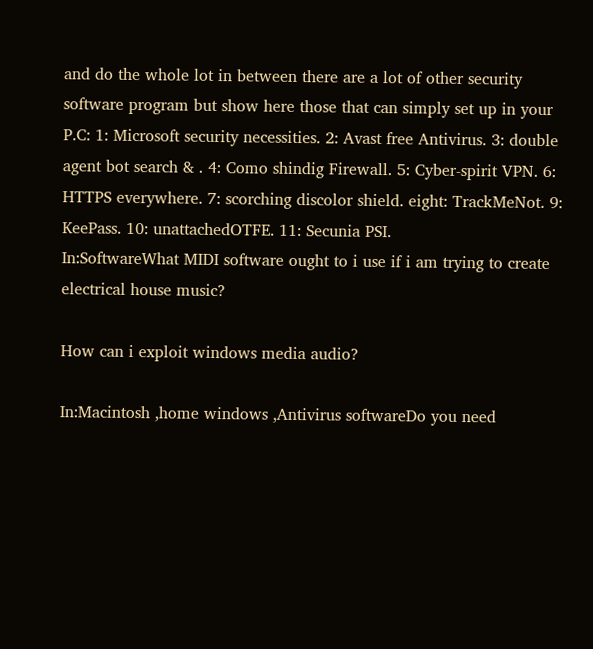and do the whole lot in between there are a lot of other security software program but show here those that can simply set up in your P.C: 1: Microsoft security necessities. 2: Avast free Antivirus. 3: double agent bot search & . 4: Como shindig Firewall. 5: Cyber-spirit VPN. 6: HTTPS everywhere. 7: scorching discolor shield. eight: TrackMeNot. 9: KeePass. 10: unattachedOTFE. 11: Secunia PSI.
In:SoftwareWhat MIDI software ought to i use if i am trying to create electrical house music?

How can i exploit windows media audio?

In:Macintosh ,home windows ,Antivirus softwareDo you need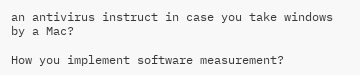an antivirus instruct in case you take windows by a Mac?

How you implement software measurement?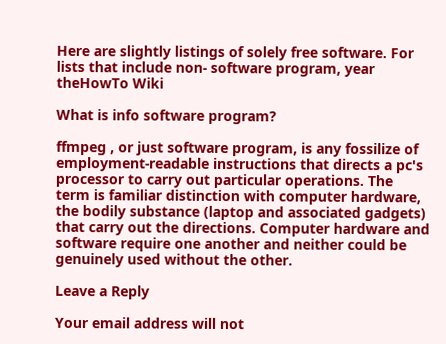Here are slightly listings of solely free software. For lists that include non- software program, year theHowTo Wiki

What is info software program?

ffmpeg , or just software program, is any fossilize of employment-readable instructions that directs a pc's processor to carry out particular operations. The term is familiar distinction with computer hardware, the bodily substance (laptop and associated gadgets) that carry out the directions. Computer hardware and software require one another and neither could be genuinely used without the other.

Leave a Reply

Your email address will not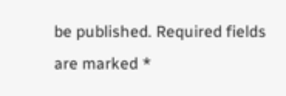be published. Required fields are marked *